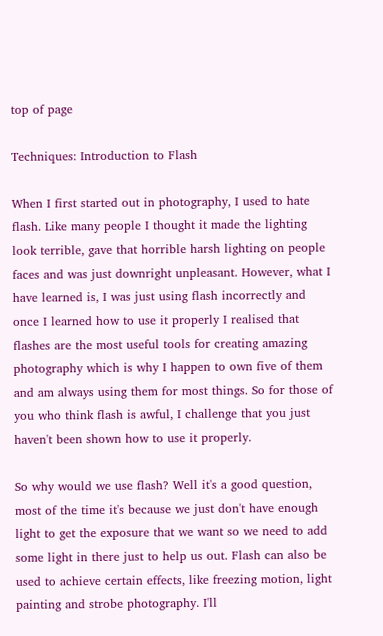top of page

Techniques: Introduction to Flash

When I first started out in photography, I used to hate flash. Like many people I thought it made the lighting look terrible, gave that horrible harsh lighting on people faces and was just downright unpleasant. However, what I have learned is, I was just using flash incorrectly and once I learned how to use it properly I realised that flashes are the most useful tools for creating amazing photography which is why I happen to own five of them and am always using them for most things. So for those of you who think flash is awful, I challenge that you just haven't been shown how to use it properly.

So why would we use flash? Well it's a good question, most of the time it's because we just don't have enough light to get the exposure that we want so we need to add some light in there just to help us out. Flash can also be used to achieve certain effects, like freezing motion, light painting and strobe photography. I'll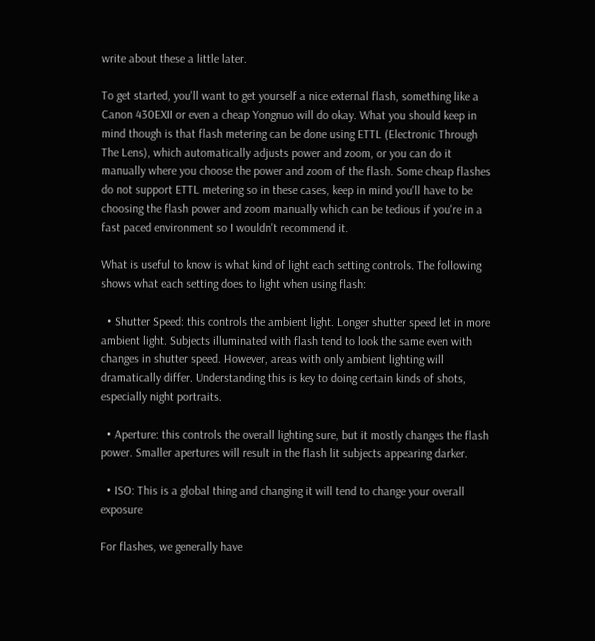write about these a little later.

To get started, you'll want to get yourself a nice external flash, something like a Canon 430EXII or even a cheap Yongnuo will do okay. What you should keep in mind though is that flash metering can be done using ETTL (Electronic Through The Lens), which automatically adjusts power and zoom, or you can do it manually where you choose the power and zoom of the flash. Some cheap flashes do not support ETTL metering so in these cases, keep in mind you'll have to be choosing the flash power and zoom manually which can be tedious if you're in a fast paced environment so I wouldn't recommend it.

What is useful to know is what kind of light each setting controls. The following shows what each setting does to light when using flash:

  • Shutter Speed: this controls the ambient light. Longer shutter speed let in more ambient light. Subjects illuminated with flash tend to look the same even with changes in shutter speed. However, areas with only ambient lighting will dramatically differ. Understanding this is key to doing certain kinds of shots, especially night portraits.

  • Aperture: this controls the overall lighting sure, but it mostly changes the flash power. Smaller apertures will result in the flash lit subjects appearing darker.

  • ISO: This is a global thing and changing it will tend to change your overall exposure

For flashes, we generally have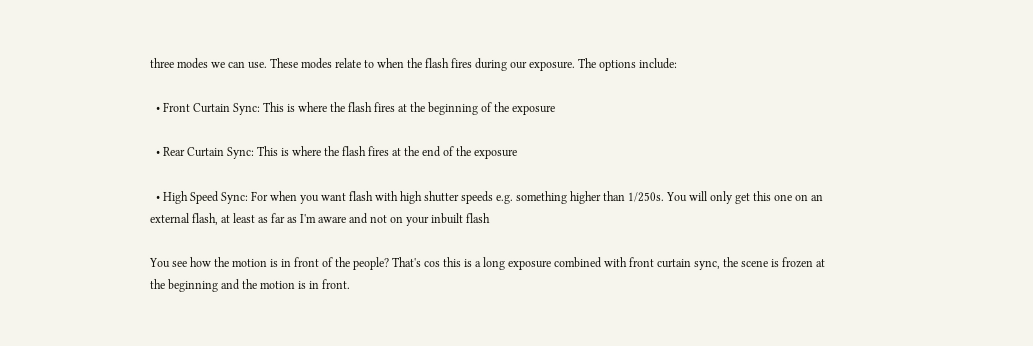three modes we can use. These modes relate to when the flash fires during our exposure. The options include:

  • Front Curtain Sync: This is where the flash fires at the beginning of the exposure

  • Rear Curtain Sync: This is where the flash fires at the end of the exposure

  • High Speed Sync: For when you want flash with high shutter speeds e.g. something higher than 1/250s. You will only get this one on an external flash, at least as far as I'm aware and not on your inbuilt flash

You see how the motion is in front of the people? That's cos this is a long exposure combined with front curtain sync, the scene is frozen at the beginning and the motion is in front.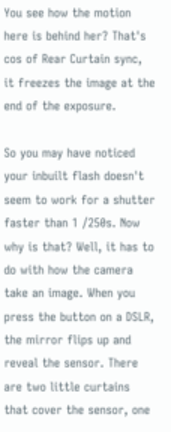You see how the motion here is behind her? That's cos of Rear Curtain sync, it freezes the image at the end of the exposure.

So you may have noticed your inbuilt flash doesn't seem to work for a shutter faster than 1 /250s. Now why is that? Well, it has to do with how the camera take an image. When you press the button on a DSLR, the mirror flips up and reveal the sensor. There are two little curtains that cover the sensor, one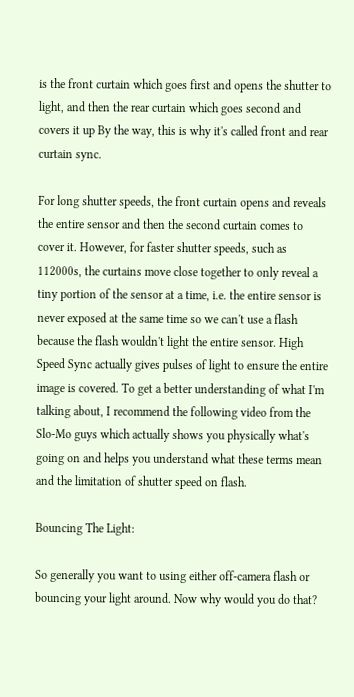is the front curtain which goes first and opens the shutter to light, and then the rear curtain which goes second and covers it up By the way, this is why it's called front and rear curtain sync.

For long shutter speeds, the front curtain opens and reveals the entire sensor and then the second curtain comes to cover it. However, for faster shutter speeds, such as 112000s, the curtains move close together to only reveal a tiny portion of the sensor at a time, i.e. the entire sensor is never exposed at the same time so we can't use a flash because the flash wouldn't light the entire sensor. High Speed Sync actually gives pulses of light to ensure the entire image is covered. To get a better understanding of what I'm talking about, I recommend the following video from the Slo-Mo guys which actually shows you physically what's going on and helps you understand what these terms mean and the limitation of shutter speed on flash.

Bouncing The Light:

So generally you want to using either off-camera flash or bouncing your light around. Now why would you do that?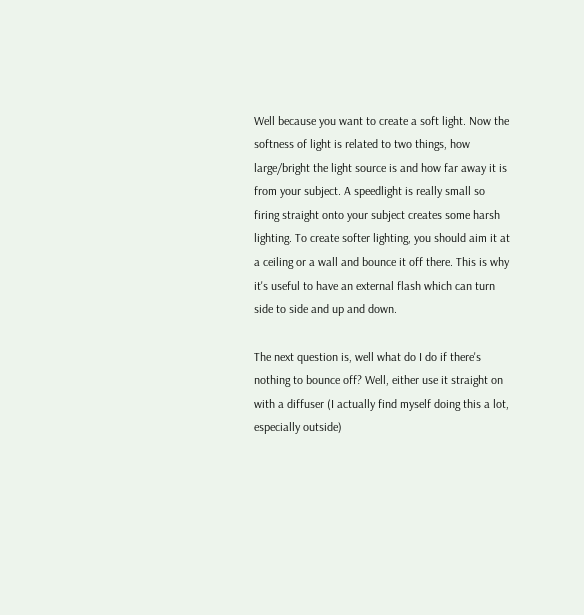Well because you want to create a soft light. Now the softness of light is related to two things, how large/bright the light source is and how far away it is from your subject. A speedlight is really small so firing straight onto your subject creates some harsh lighting. To create softer lighting, you should aim it at a ceiling or a wall and bounce it off there. This is why it's useful to have an external flash which can turn side to side and up and down.

The next question is, well what do I do if there's nothing to bounce off? Well, either use it straight on with a diffuser (I actually find myself doing this a lot, especially outside)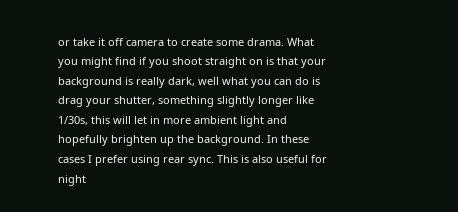or take it off camera to create some drama. What you might find if you shoot straight on is that your background is really dark, well what you can do is drag your shutter, something slightly longer like 1/30s, this will let in more ambient light and hopefully brighten up the background. In these cases I prefer using rear sync. This is also useful for night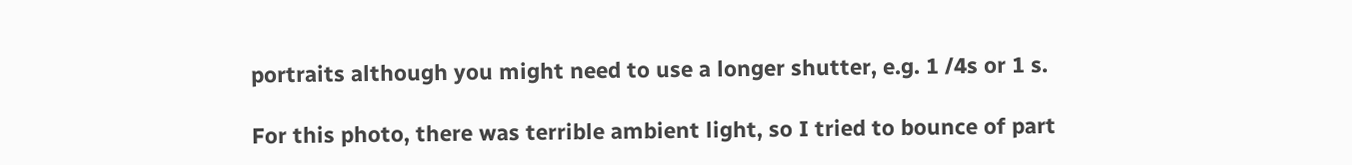portraits although you might need to use a longer shutter, e.g. 1 /4s or 1 s.

For this photo, there was terrible ambient light, so I tried to bounce of part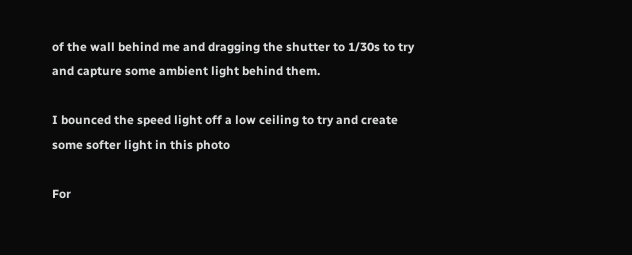of the wall behind me and dragging the shutter to 1/30s to try and capture some ambient light behind them.

I bounced the speed light off a low ceiling to try and create some softer light in this photo

For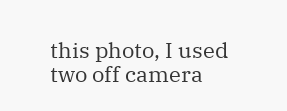this photo, I used two off camera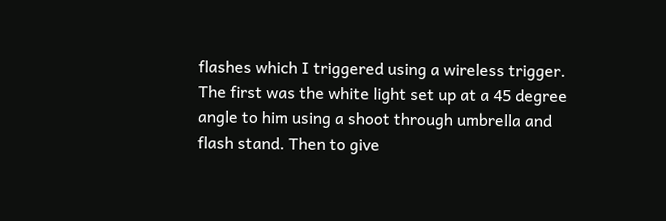flashes which I triggered using a wireless trigger. The first was the white light set up at a 45 degree angle to him using a shoot through umbrella and flash stand. Then to give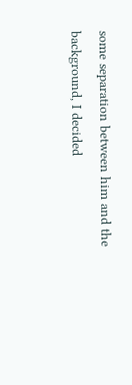some separation between him and the background, I decided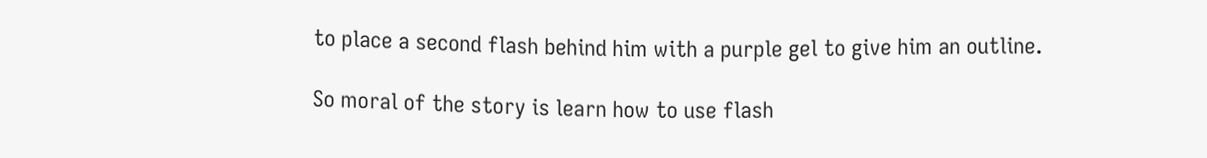to place a second flash behind him with a purple gel to give him an outline.

So moral of the story is learn how to use flash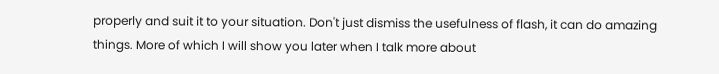properly and suit it to your situation. Don't just dismiss the usefulness of flash, it can do amazing things. More of which I will show you later when I talk more about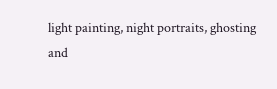light painting, night portraits, ghosting and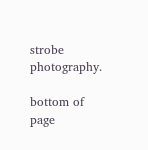strobe photography.

bottom of page